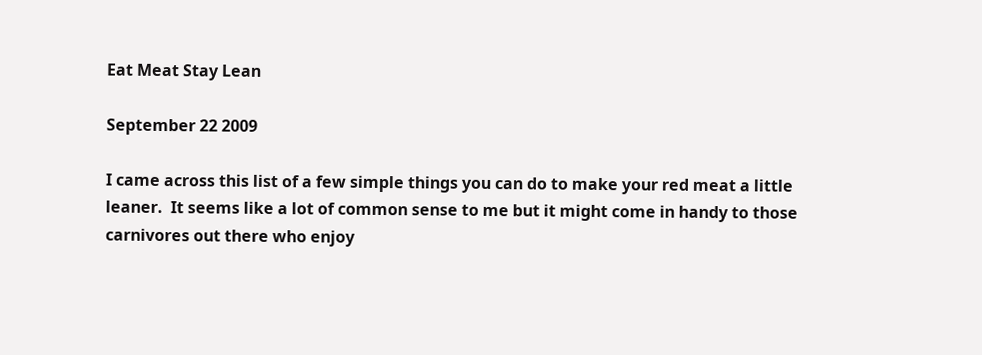Eat Meat Stay Lean

September 22 2009

I came across this list of a few simple things you can do to make your red meat a little leaner.  It seems like a lot of common sense to me but it might come in handy to those carnivores out there who enjoy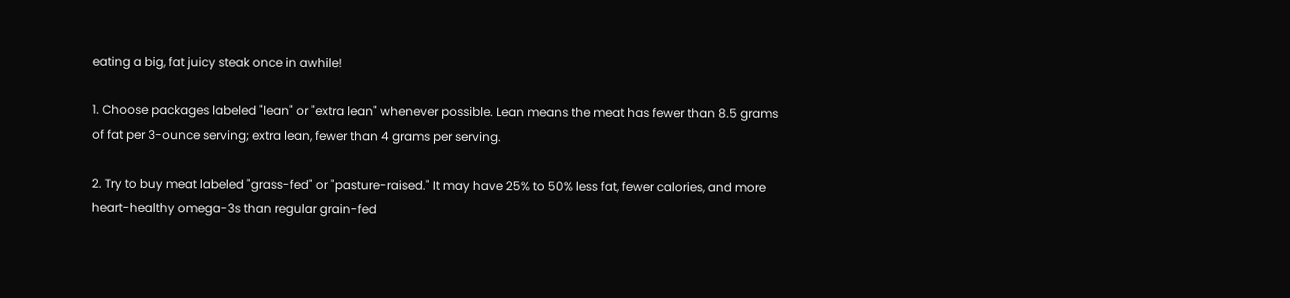eating a big, fat juicy steak once in awhile!

1. Choose packages labeled "lean" or "extra lean" whenever possible. Lean means the meat has fewer than 8.5 grams of fat per 3-ounce serving; extra lean, fewer than 4 grams per serving.

2. Try to buy meat labeled "grass-fed" or "pasture-raised." It may have 25% to 50% less fat, fewer calories, and more heart-healthy omega-3s than regular grain-fed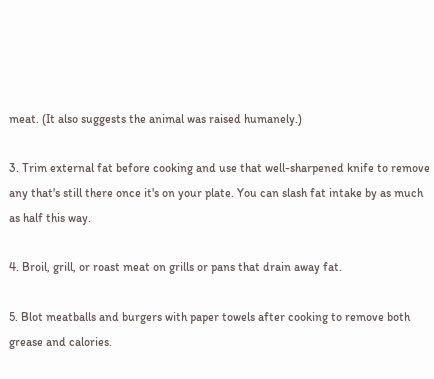meat. (It also suggests the animal was raised humanely.)

3. Trim external fat before cooking and use that well-sharpened knife to remove any that's still there once it's on your plate. You can slash fat intake by as much as half this way.

4. Broil, grill, or roast meat on grills or pans that drain away fat.

5. Blot meatballs and burgers with paper towels after cooking to remove both grease and calories.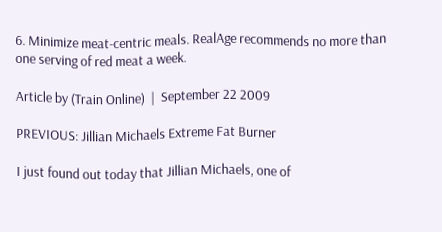6. Minimize meat-centric meals. RealAge recommends no more than one serving of red meat a week.

Article by (Train Online)  |  September 22 2009

PREVIOUS: Jillian Michaels Extreme Fat Burner

I just found out today that Jillian Michaels, one of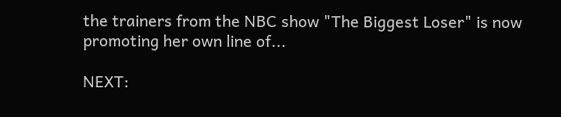the trainers from the NBC show "The Biggest Loser" is now promoting her own line of...

NEXT: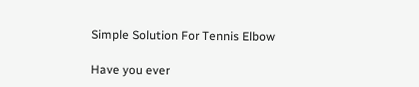Simple Solution For Tennis Elbow

Have you ever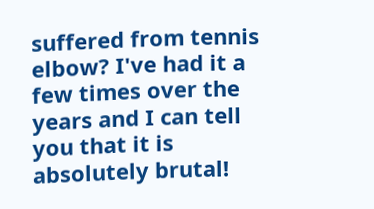suffered from tennis elbow? I've had it a few times over the years and I can tell you that it is absolutely brutal!